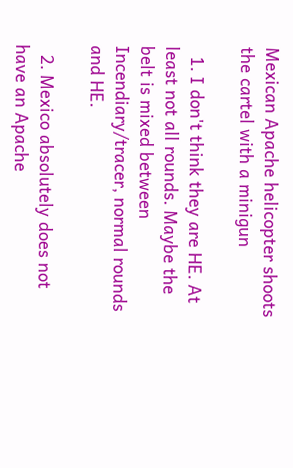Mexican Apache helicopter shoots the cartel with a minigun

  1. I don't think they are HE. At least not all rounds. Maybe the belt is mixed between Incendiary/tracer, normal rounds and HE.

  2. Mexico absolutely does not have an Apache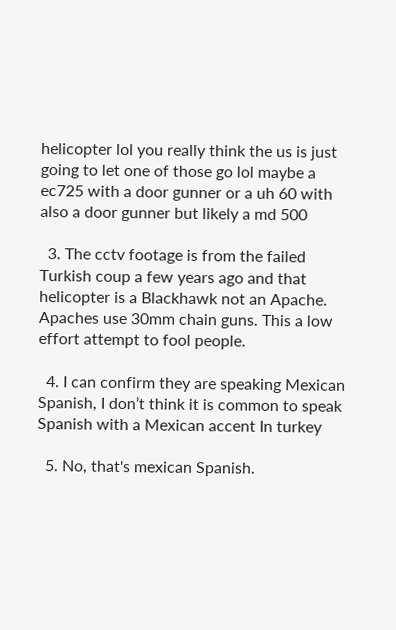helicopter lol you really think the us is just going to let one of those go lol maybe a ec725 with a door gunner or a uh 60 with also a door gunner but likely a md 500

  3. The cctv footage is from the failed Turkish coup a few years ago and that helicopter is a Blackhawk not an Apache. Apaches use 30mm chain guns. This a low effort attempt to fool people.

  4. I can confirm they are speaking Mexican Spanish, I don’t think it is common to speak Spanish with a Mexican accent In turkey

  5. No, that's mexican Spanish.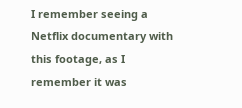I remember seeing a Netflix documentary with this footage, as I remember it was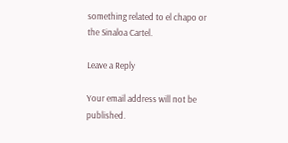something related to el chapo or the Sinaloa Cartel.

Leave a Reply

Your email address will not be published.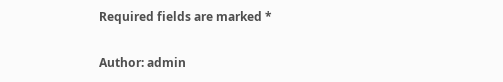Required fields are marked *

Author: admin